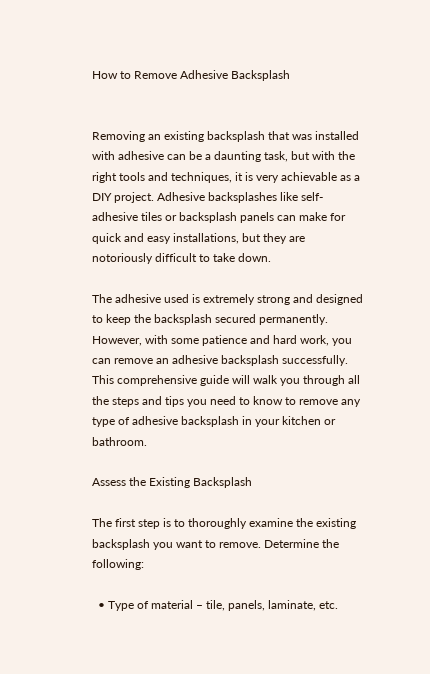How to Remove Adhesive Backsplash


Removing an existing backsplash that was installed with adhesive can be a daunting task, but with the right tools and techniques, it is very achievable as a DIY project. Adhesive backsplashes like self-adhesive tiles or backsplash panels can make for quick and easy installations, but they are notoriously difficult to take down.

The adhesive used is extremely strong and designed to keep the backsplash secured permanently. However, with some patience and hard work, you can remove an adhesive backsplash successfully. This comprehensive guide will walk you through all the steps and tips you need to know to remove any type of adhesive backsplash in your kitchen or bathroom.

Assess the Existing Backsplash

The first step is to thoroughly examine the existing backsplash you want to remove. Determine the following:

  • Type of material – tile, panels, laminate, etc.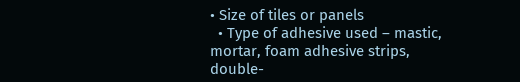• Size of tiles or panels
  • Type of adhesive used – mastic, mortar, foam adhesive strips, double-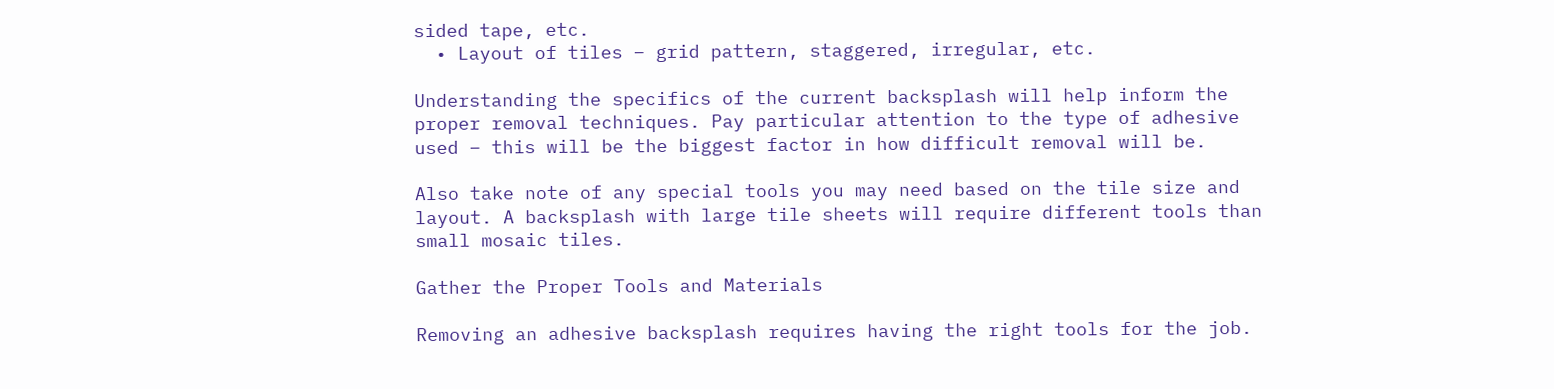sided tape, etc.
  • Layout of tiles – grid pattern, staggered, irregular, etc.

Understanding the specifics of the current backsplash will help inform the proper removal techniques. Pay particular attention to the type of adhesive used – this will be the biggest factor in how difficult removal will be.

Also take note of any special tools you may need based on the tile size and layout. A backsplash with large tile sheets will require different tools than small mosaic tiles.

Gather the Proper Tools and Materials

Removing an adhesive backsplash requires having the right tools for the job.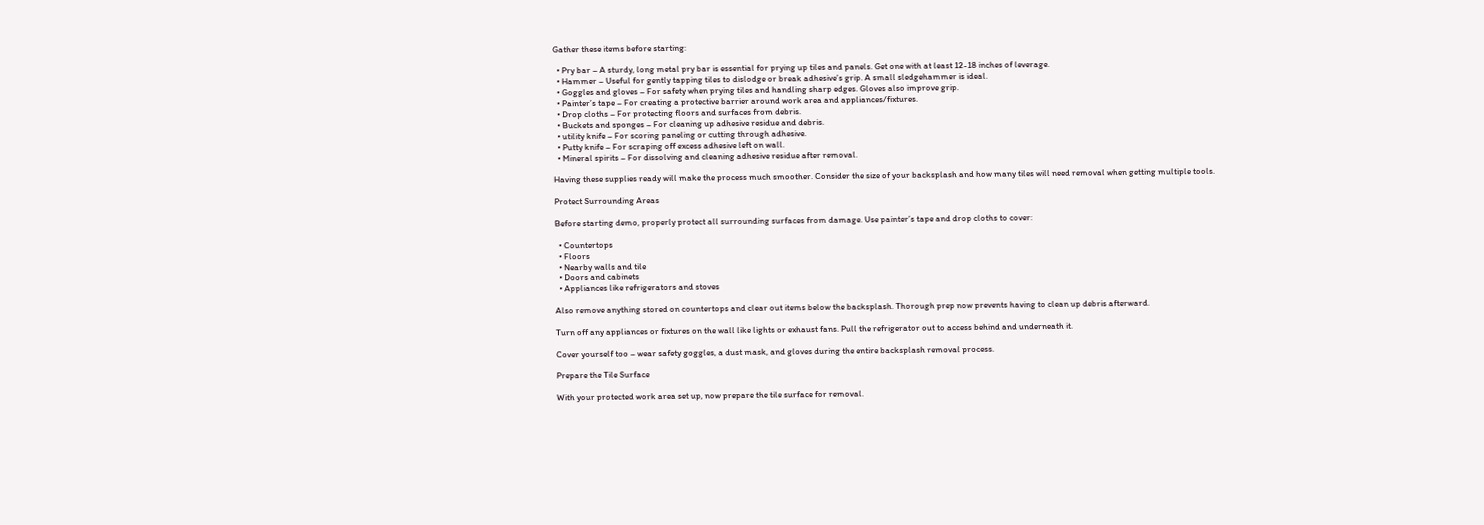Gather these items before starting:

  • Pry bar – A sturdy, long metal pry bar is essential for prying up tiles and panels. Get one with at least 12-18 inches of leverage.
  • Hammer – Useful for gently tapping tiles to dislodge or break adhesive’s grip. A small sledgehammer is ideal.
  • Goggles and gloves – For safety when prying tiles and handling sharp edges. Gloves also improve grip.
  • Painter’s tape – For creating a protective barrier around work area and appliances/fixtures.
  • Drop cloths – For protecting floors and surfaces from debris.
  • Buckets and sponges – For cleaning up adhesive residue and debris.
  • utility knife – For scoring paneling or cutting through adhesive.
  • Putty knife – For scraping off excess adhesive left on wall.
  • Mineral spirits – For dissolving and cleaning adhesive residue after removal.

Having these supplies ready will make the process much smoother. Consider the size of your backsplash and how many tiles will need removal when getting multiple tools.

Protect Surrounding Areas

Before starting demo, properly protect all surrounding surfaces from damage. Use painter’s tape and drop cloths to cover:

  • Countertops
  • Floors
  • Nearby walls and tile
  • Doors and cabinets
  • Appliances like refrigerators and stoves

Also remove anything stored on countertops and clear out items below the backsplash. Thorough prep now prevents having to clean up debris afterward.

Turn off any appliances or fixtures on the wall like lights or exhaust fans. Pull the refrigerator out to access behind and underneath it.

Cover yourself too – wear safety goggles, a dust mask, and gloves during the entire backsplash removal process.

Prepare the Tile Surface

With your protected work area set up, now prepare the tile surface for removal.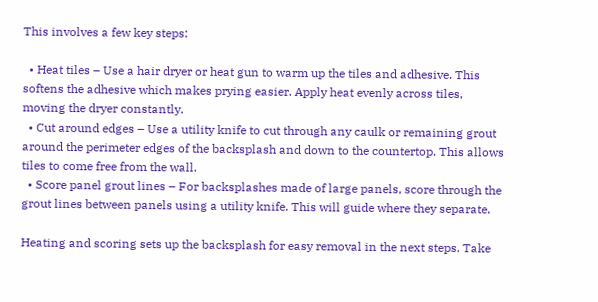This involves a few key steps:

  • Heat tiles – Use a hair dryer or heat gun to warm up the tiles and adhesive. This softens the adhesive which makes prying easier. Apply heat evenly across tiles, moving the dryer constantly.
  • Cut around edges – Use a utility knife to cut through any caulk or remaining grout around the perimeter edges of the backsplash and down to the countertop. This allows tiles to come free from the wall.
  • Score panel grout lines – For backsplashes made of large panels, score through the grout lines between panels using a utility knife. This will guide where they separate.

Heating and scoring sets up the backsplash for easy removal in the next steps. Take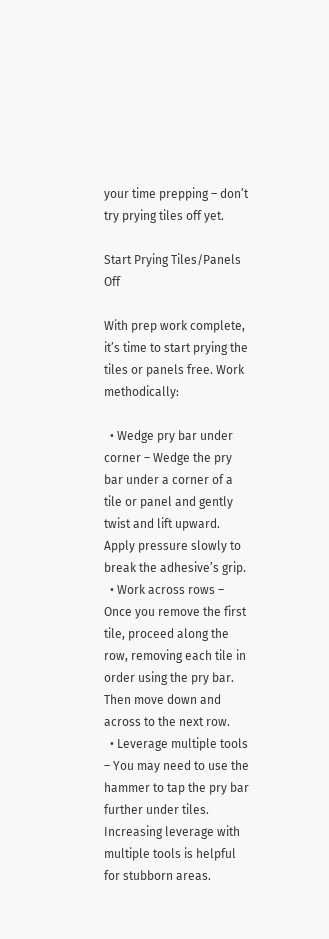your time prepping – don’t try prying tiles off yet.

Start Prying Tiles/Panels Off

With prep work complete, it’s time to start prying the tiles or panels free. Work methodically:

  • Wedge pry bar under corner – Wedge the pry bar under a corner of a tile or panel and gently twist and lift upward. Apply pressure slowly to break the adhesive’s grip.
  • Work across rows – Once you remove the first tile, proceed along the row, removing each tile in order using the pry bar. Then move down and across to the next row.
  • Leverage multiple tools – You may need to use the hammer to tap the pry bar further under tiles. Increasing leverage with multiple tools is helpful for stubborn areas.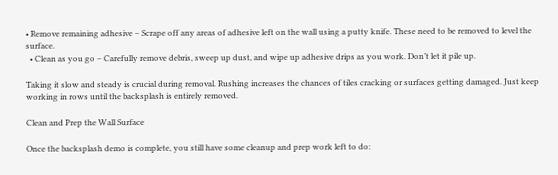• Remove remaining adhesive – Scrape off any areas of adhesive left on the wall using a putty knife. These need to be removed to level the surface.
  • Clean as you go – Carefully remove debris, sweep up dust, and wipe up adhesive drips as you work. Don’t let it pile up.

Taking it slow and steady is crucial during removal. Rushing increases the chances of tiles cracking or surfaces getting damaged. Just keep working in rows until the backsplash is entirely removed.

Clean and Prep the Wall Surface

Once the backsplash demo is complete, you still have some cleanup and prep work left to do: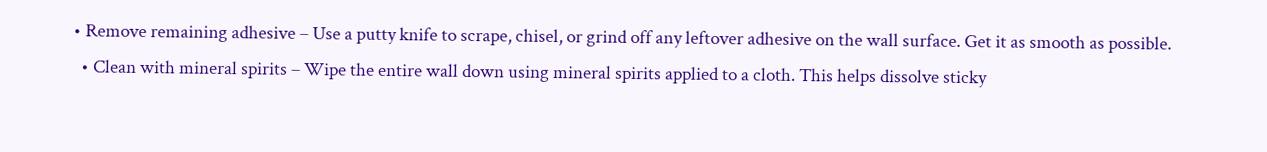• Remove remaining adhesive – Use a putty knife to scrape, chisel, or grind off any leftover adhesive on the wall surface. Get it as smooth as possible.
  • Clean with mineral spirits – Wipe the entire wall down using mineral spirits applied to a cloth. This helps dissolve sticky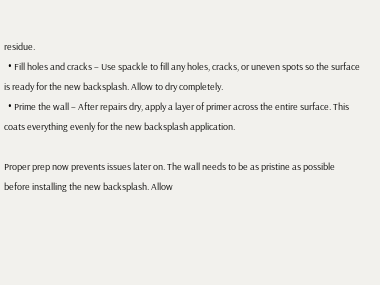residue.
  • Fill holes and cracks – Use spackle to fill any holes, cracks, or uneven spots so the surface is ready for the new backsplash. Allow to dry completely.
  • Prime the wall – After repairs dry, apply a layer of primer across the entire surface. This coats everything evenly for the new backsplash application.

Proper prep now prevents issues later on. The wall needs to be as pristine as possible before installing the new backsplash. Allow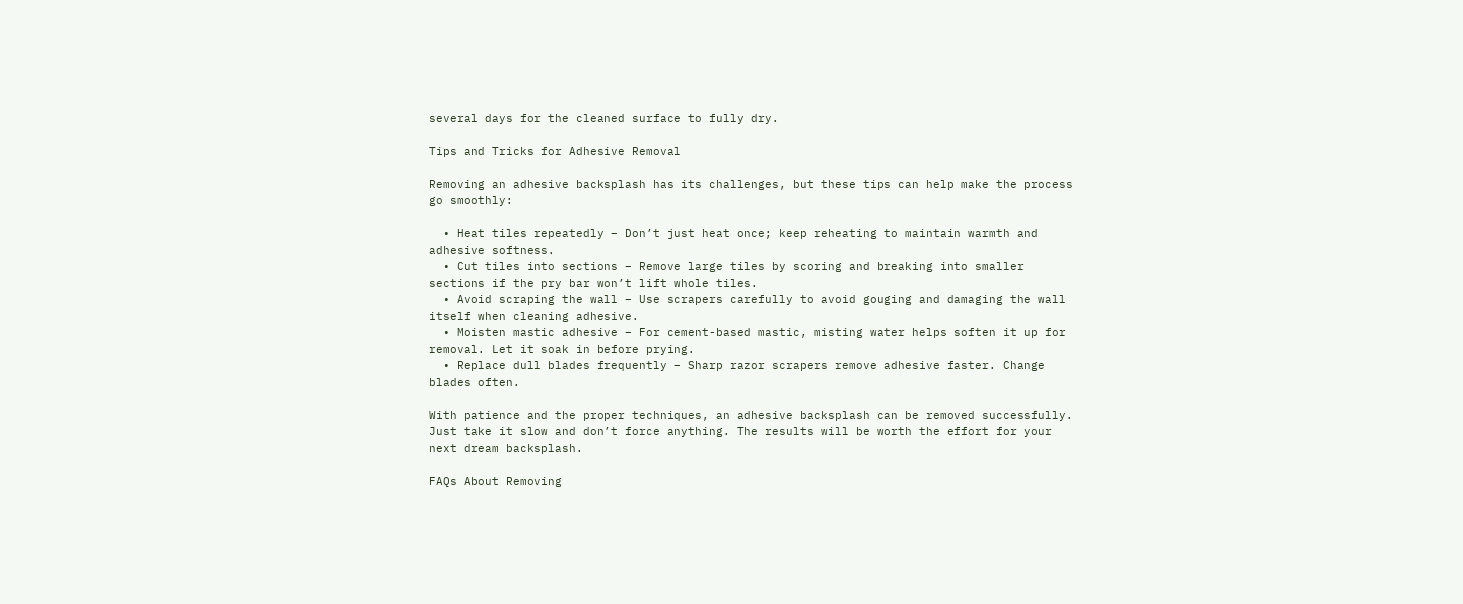several days for the cleaned surface to fully dry.

Tips and Tricks for Adhesive Removal

Removing an adhesive backsplash has its challenges, but these tips can help make the process go smoothly:

  • Heat tiles repeatedly – Don’t just heat once; keep reheating to maintain warmth and adhesive softness.
  • Cut tiles into sections – Remove large tiles by scoring and breaking into smaller sections if the pry bar won’t lift whole tiles.
  • Avoid scraping the wall – Use scrapers carefully to avoid gouging and damaging the wall itself when cleaning adhesive.
  • Moisten mastic adhesive – For cement-based mastic, misting water helps soften it up for removal. Let it soak in before prying.
  • Replace dull blades frequently – Sharp razor scrapers remove adhesive faster. Change blades often.

With patience and the proper techniques, an adhesive backsplash can be removed successfully. Just take it slow and don’t force anything. The results will be worth the effort for your next dream backsplash.

FAQs About Removing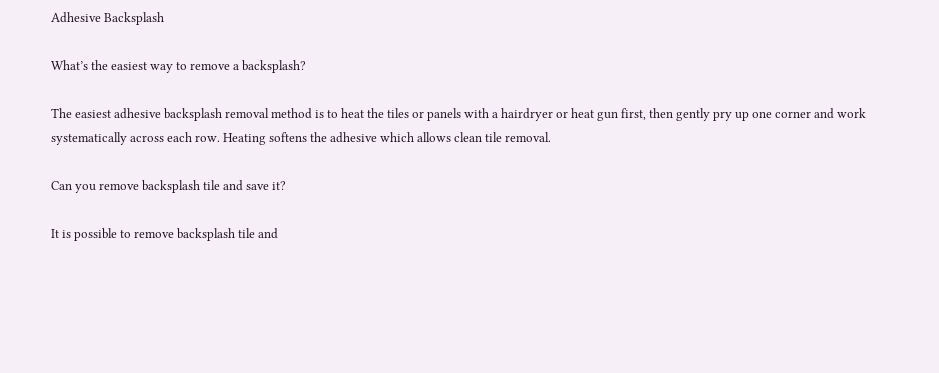Adhesive Backsplash

What’s the easiest way to remove a backsplash?

The easiest adhesive backsplash removal method is to heat the tiles or panels with a hairdryer or heat gun first, then gently pry up one corner and work systematically across each row. Heating softens the adhesive which allows clean tile removal.

Can you remove backsplash tile and save it?

It is possible to remove backsplash tile and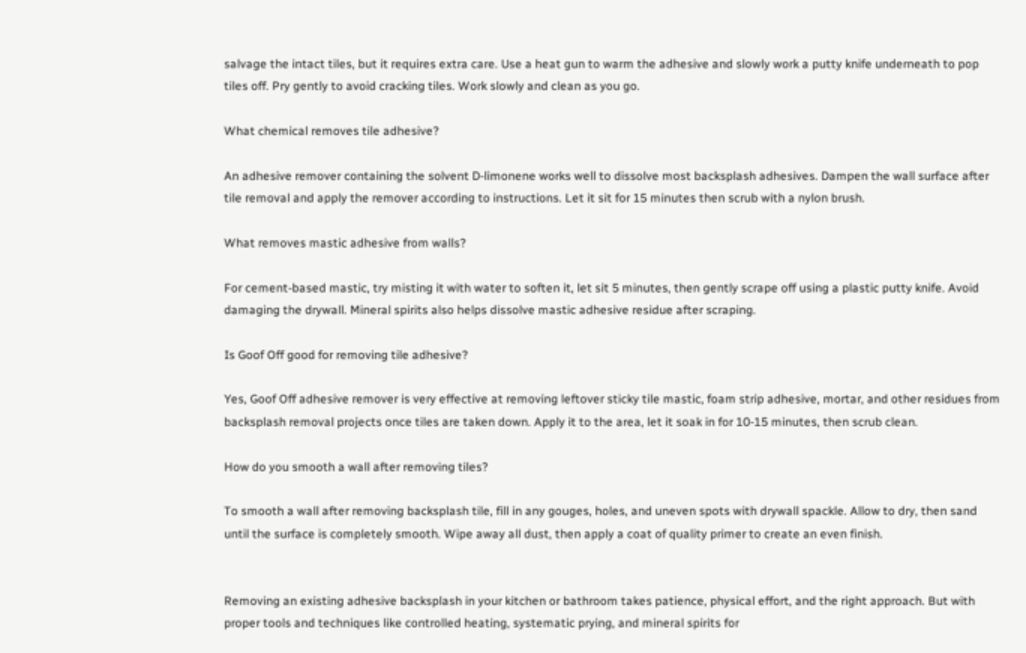salvage the intact tiles, but it requires extra care. Use a heat gun to warm the adhesive and slowly work a putty knife underneath to pop tiles off. Pry gently to avoid cracking tiles. Work slowly and clean as you go.

What chemical removes tile adhesive?

An adhesive remover containing the solvent D-limonene works well to dissolve most backsplash adhesives. Dampen the wall surface after tile removal and apply the remover according to instructions. Let it sit for 15 minutes then scrub with a nylon brush.

What removes mastic adhesive from walls?

For cement-based mastic, try misting it with water to soften it, let sit 5 minutes, then gently scrape off using a plastic putty knife. Avoid damaging the drywall. Mineral spirits also helps dissolve mastic adhesive residue after scraping.

Is Goof Off good for removing tile adhesive?

Yes, Goof Off adhesive remover is very effective at removing leftover sticky tile mastic, foam strip adhesive, mortar, and other residues from backsplash removal projects once tiles are taken down. Apply it to the area, let it soak in for 10-15 minutes, then scrub clean.

How do you smooth a wall after removing tiles?

To smooth a wall after removing backsplash tile, fill in any gouges, holes, and uneven spots with drywall spackle. Allow to dry, then sand until the surface is completely smooth. Wipe away all dust, then apply a coat of quality primer to create an even finish.


Removing an existing adhesive backsplash in your kitchen or bathroom takes patience, physical effort, and the right approach. But with proper tools and techniques like controlled heating, systematic prying, and mineral spirits for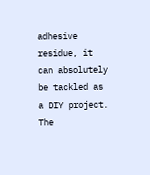adhesive residue, it can absolutely be tackled as a DIY project. The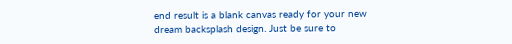end result is a blank canvas ready for your new dream backsplash design. Just be sure to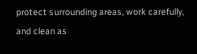protect surrounding areas, work carefully, and clean as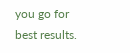you go for best results.